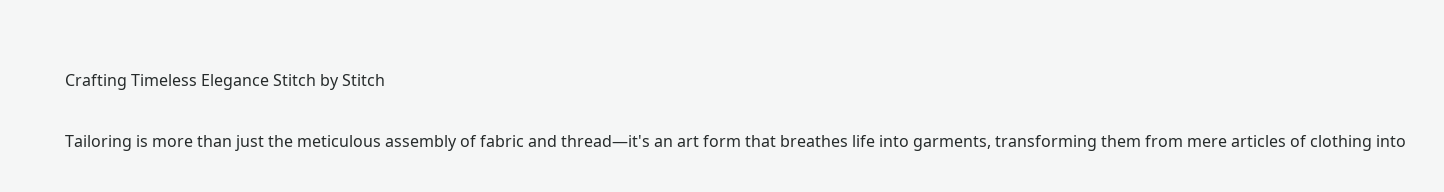Crafting Timeless Elegance Stitch by Stitch

Tailoring is more than just the meticulous assembly of fabric and thread—it's an art form that breathes life into garments, transforming them from mere articles of clothing into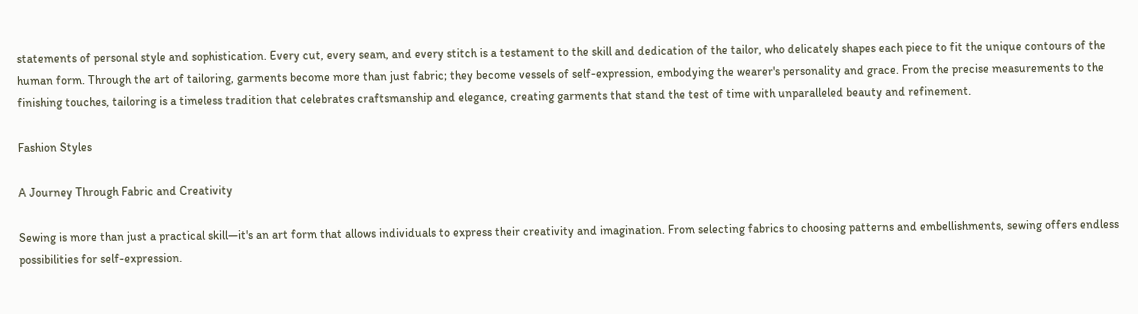statements of personal style and sophistication. Every cut, every seam, and every stitch is a testament to the skill and dedication of the tailor, who delicately shapes each piece to fit the unique contours of the human form. Through the art of tailoring, garments become more than just fabric; they become vessels of self-expression, embodying the wearer's personality and grace. From the precise measurements to the finishing touches, tailoring is a timeless tradition that celebrates craftsmanship and elegance, creating garments that stand the test of time with unparalleled beauty and refinement.

Fashion Styles

A Journey Through Fabric and Creativity

Sewing is more than just a practical skill—it's an art form that allows individuals to express their creativity and imagination. From selecting fabrics to choosing patterns and embellishments, sewing offers endless possibilities for self-expression.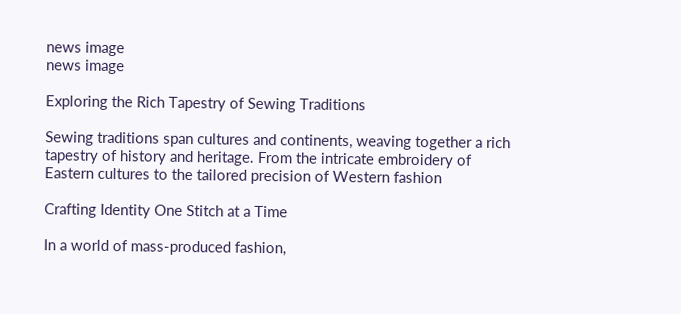news image
news image

Exploring the Rich Tapestry of Sewing Traditions

Sewing traditions span cultures and continents, weaving together a rich tapestry of history and heritage. From the intricate embroidery of Eastern cultures to the tailored precision of Western fashion

Crafting Identity One Stitch at a Time

In a world of mass-produced fashion,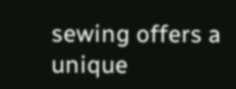sewing offers a unique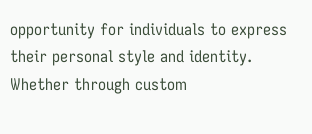opportunity for individuals to express their personal style and identity. Whether through custom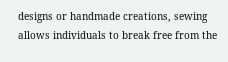designs or handmade creations, sewing allows individuals to break free from the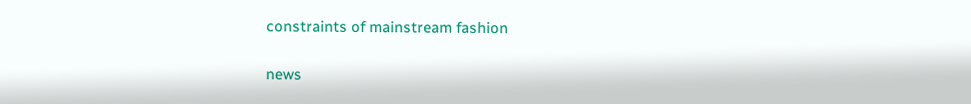constraints of mainstream fashion

news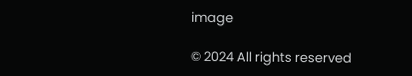image

© 2024 All rights reserved